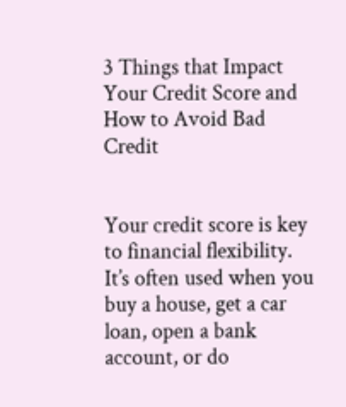3 Things that Impact Your Credit Score and How to Avoid Bad Credit


Your credit score is key to financial flexibility. It’s often used when you buy a house, get a car loan, open a bank account, or do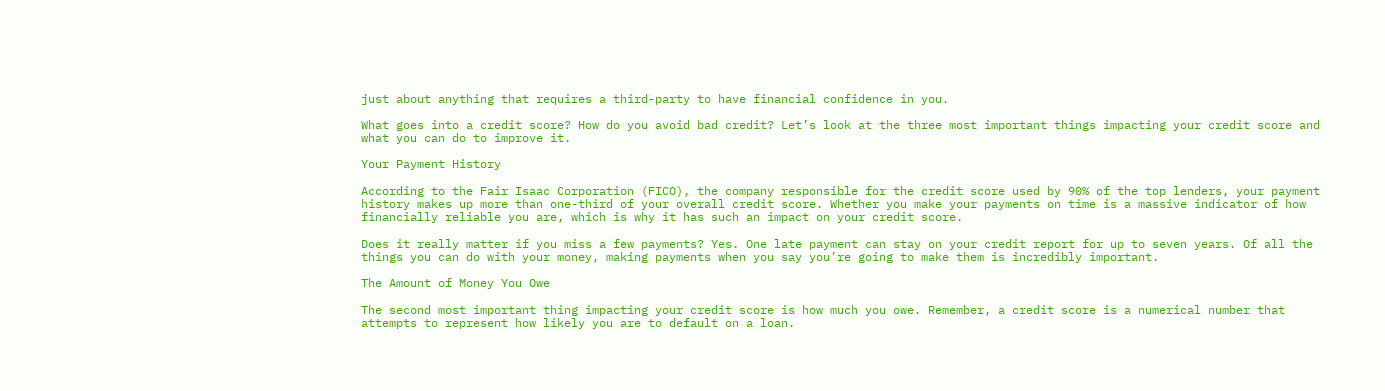just about anything that requires a third-party to have financial confidence in you.

What goes into a credit score? How do you avoid bad credit? Let’s look at the three most important things impacting your credit score and what you can do to improve it.

Your Payment History

According to the Fair Isaac Corporation (FICO), the company responsible for the credit score used by 90% of the top lenders, your payment history makes up more than one-third of your overall credit score. Whether you make your payments on time is a massive indicator of how financially reliable you are, which is why it has such an impact on your credit score.

Does it really matter if you miss a few payments? Yes. One late payment can stay on your credit report for up to seven years. Of all the things you can do with your money, making payments when you say you’re going to make them is incredibly important.

The Amount of Money You Owe

The second most important thing impacting your credit score is how much you owe. Remember, a credit score is a numerical number that attempts to represent how likely you are to default on a loan.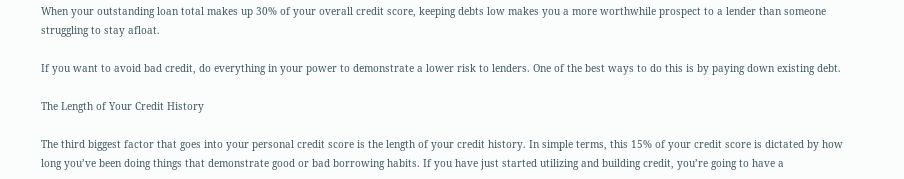When your outstanding loan total makes up 30% of your overall credit score, keeping debts low makes you a more worthwhile prospect to a lender than someone struggling to stay afloat.

If you want to avoid bad credit, do everything in your power to demonstrate a lower risk to lenders. One of the best ways to do this is by paying down existing debt.

The Length of Your Credit History

The third biggest factor that goes into your personal credit score is the length of your credit history. In simple terms, this 15% of your credit score is dictated by how long you’ve been doing things that demonstrate good or bad borrowing habits. If you have just started utilizing and building credit, you’re going to have a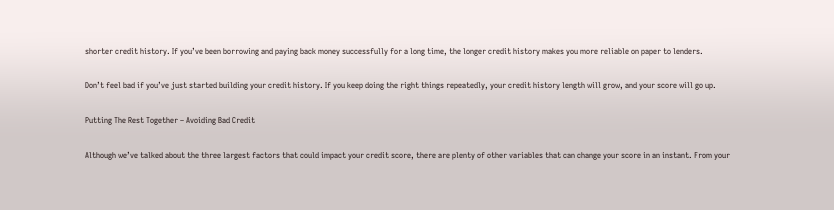shorter credit history. If you’ve been borrowing and paying back money successfully for a long time, the longer credit history makes you more reliable on paper to lenders.

Don’t feel bad if you’ve just started building your credit history. If you keep doing the right things repeatedly, your credit history length will grow, and your score will go up.

Putting The Rest Together – Avoiding Bad Credit

Although we’ve talked about the three largest factors that could impact your credit score, there are plenty of other variables that can change your score in an instant. From your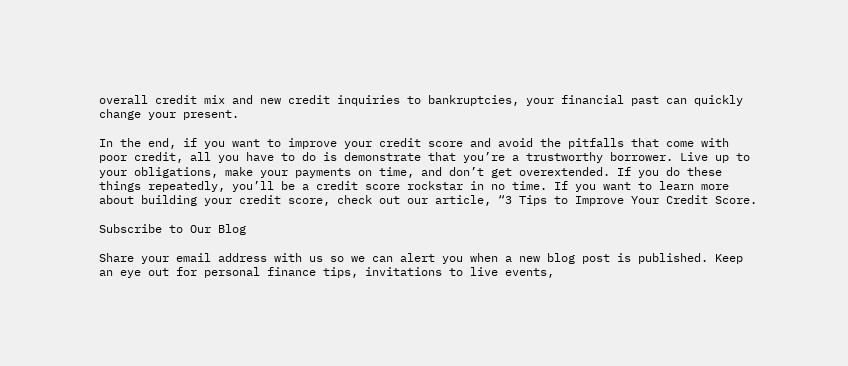overall credit mix and new credit inquiries to bankruptcies, your financial past can quickly change your present.

In the end, if you want to improve your credit score and avoid the pitfalls that come with poor credit, all you have to do is demonstrate that you’re a trustworthy borrower. Live up to your obligations, make your payments on time, and don’t get overextended. If you do these things repeatedly, you’ll be a credit score rockstar in no time. If you want to learn more about building your credit score, check out our article, “3 Tips to Improve Your Credit Score.

Subscribe to Our Blog

Share your email address with us so we can alert you when a new blog post is published. Keep an eye out for personal finance tips, invitations to live events,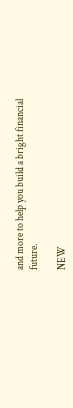and more to help you build a bright financial future.

NEW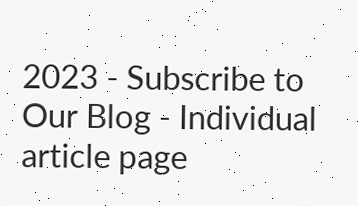2023 - Subscribe to Our Blog - Individual article page